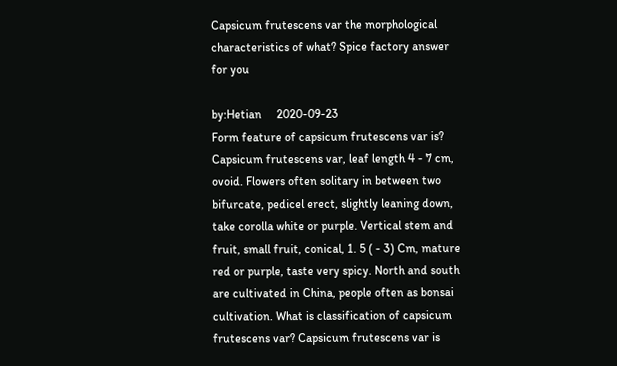Capsicum frutescens var the morphological characteristics of what? Spice factory answer for you

by:Hetian     2020-09-23
Form feature of capsicum frutescens var is? Capsicum frutescens var, leaf length 4 - 7 cm, ovoid. Flowers often solitary in between two bifurcate, pedicel erect, slightly leaning down, take corolla white or purple. Vertical stem and fruit, small fruit, conical, 1. 5 ( - 3) Cm, mature red or purple, taste very spicy. North and south are cultivated in China, people often as bonsai cultivation. What is classification of capsicum frutescens var? Capsicum frutescens var is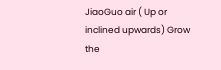JiaoGuo air ( Up or inclined upwards) Grow the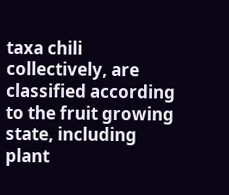taxa chili collectively, are classified according to the fruit growing state, including plant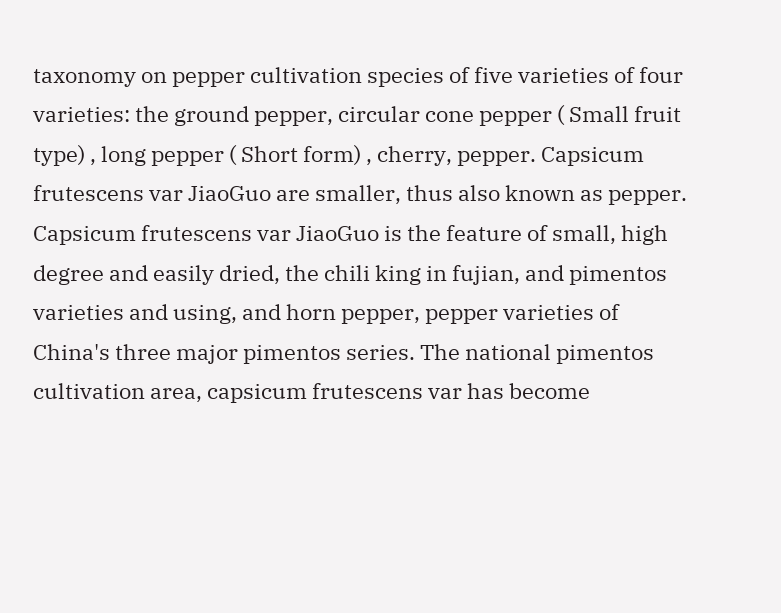taxonomy on pepper cultivation species of five varieties of four varieties: the ground pepper, circular cone pepper ( Small fruit type) , long pepper ( Short form) , cherry, pepper. Capsicum frutescens var JiaoGuo are smaller, thus also known as pepper. Capsicum frutescens var JiaoGuo is the feature of small, high degree and easily dried, the chili king in fujian, and pimentos varieties and using, and horn pepper, pepper varieties of China's three major pimentos series. The national pimentos cultivation area, capsicum frutescens var has become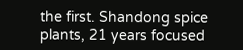the first. Shandong spice plants, 21 years focused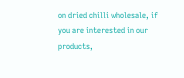on dried chilli wholesale, if you are interested in our products,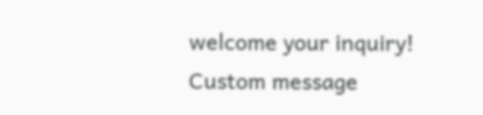welcome your inquiry!
Custom message